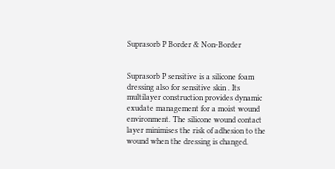Suprasorb P Border & Non-Border


Suprasorb P sensitive is a silicone foam dressing also for sensitive skin . Its multilayer construction provides dynamic exudate management for a moist wound environment. The silicone wound contact layer minimises the risk of adhesion to the wound when the dressing is changed.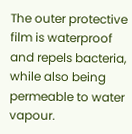The outer protective film is waterproof and repels bacteria, while also being permeable to water vapour.